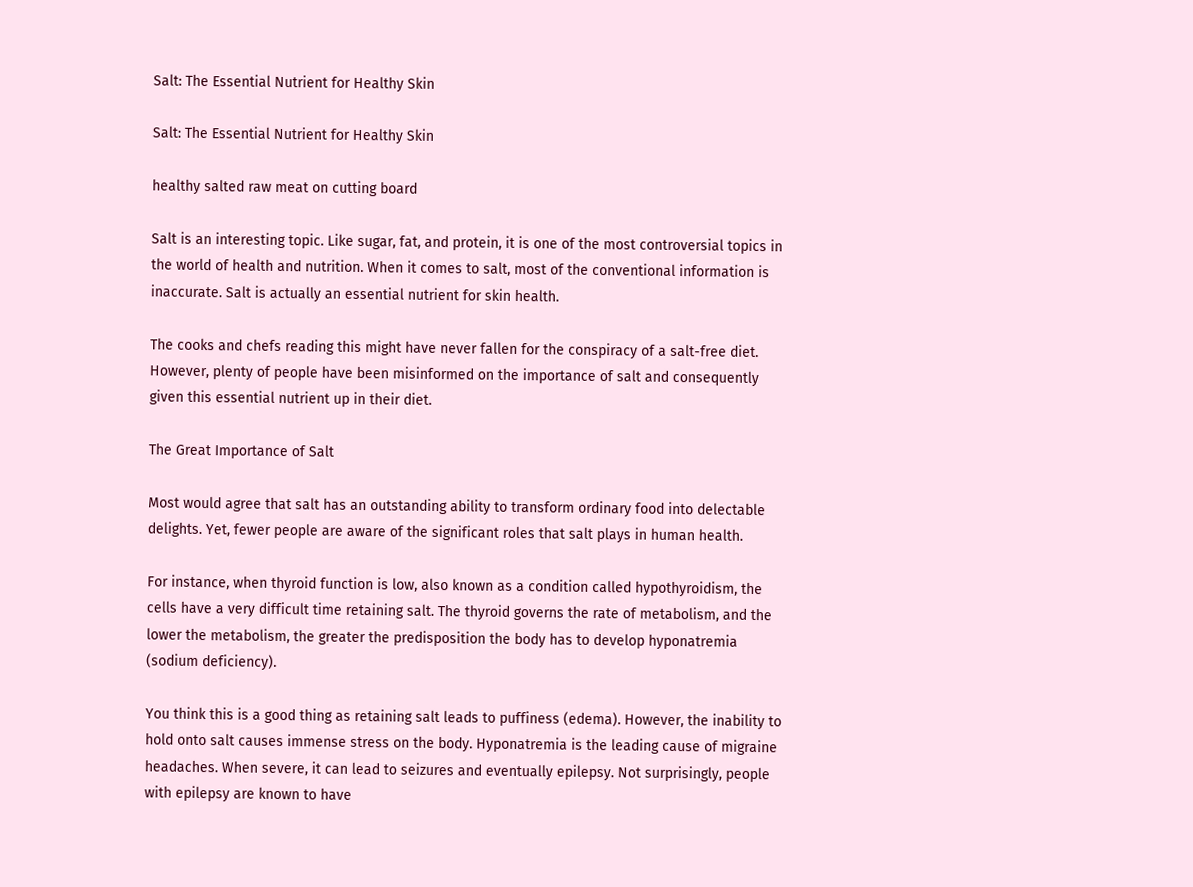Salt: The Essential Nutrient for Healthy Skin

Salt: The Essential Nutrient for Healthy Skin

healthy salted raw meat on cutting board

Salt is an interesting topic. Like sugar, fat, and protein, it is one of the most controversial topics in the world of health and nutrition. When it comes to salt, most of the conventional information is inaccurate. Salt is actually an essential nutrient for skin health.

The cooks and chefs reading this might have never fallen for the conspiracy of a salt-free diet. However, plenty of people have been misinformed on the importance of salt and consequently given this essential nutrient up in their diet.

The Great Importance of Salt

Most would agree that salt has an outstanding ability to transform ordinary food into delectable delights. Yet, fewer people are aware of the significant roles that salt plays in human health.

For instance, when thyroid function is low, also known as a condition called hypothyroidism, the cells have a very difficult time retaining salt. The thyroid governs the rate of metabolism, and the lower the metabolism, the greater the predisposition the body has to develop hyponatremia (sodium deficiency).

You think this is a good thing as retaining salt leads to puffiness (edema). However, the inability to hold onto salt causes immense stress on the body. Hyponatremia is the leading cause of migraine headaches. When severe, it can lead to seizures and eventually epilepsy. Not surprisingly, people with epilepsy are known to have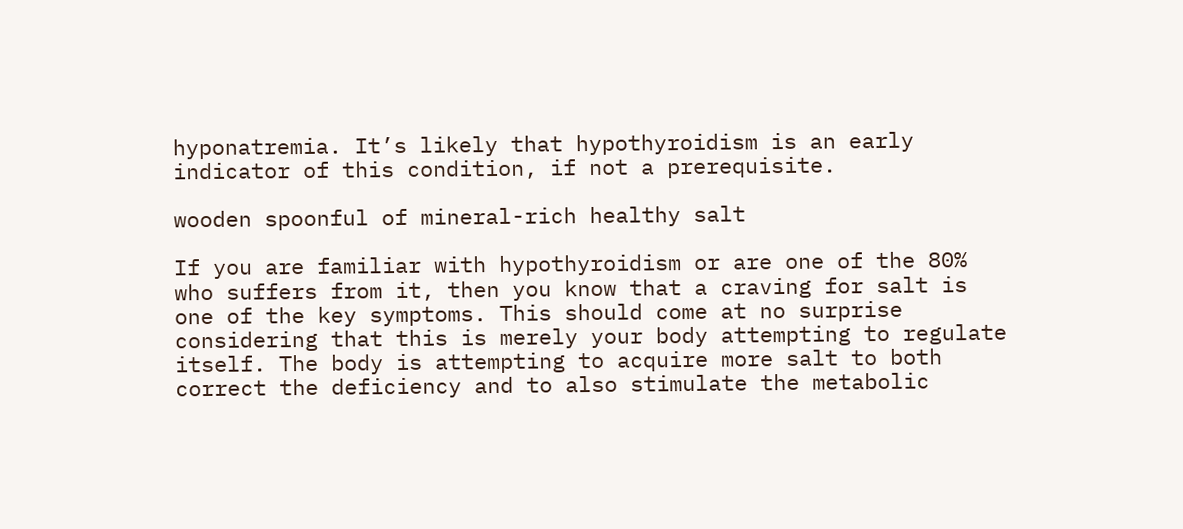hyponatremia. It’s likely that hypothyroidism is an early indicator of this condition, if not a prerequisite.

wooden spoonful of mineral-rich healthy salt

If you are familiar with hypothyroidism or are one of the 80% who suffers from it, then you know that a craving for salt is one of the key symptoms. This should come at no surprise considering that this is merely your body attempting to regulate itself. The body is attempting to acquire more salt to both correct the deficiency and to also stimulate the metabolic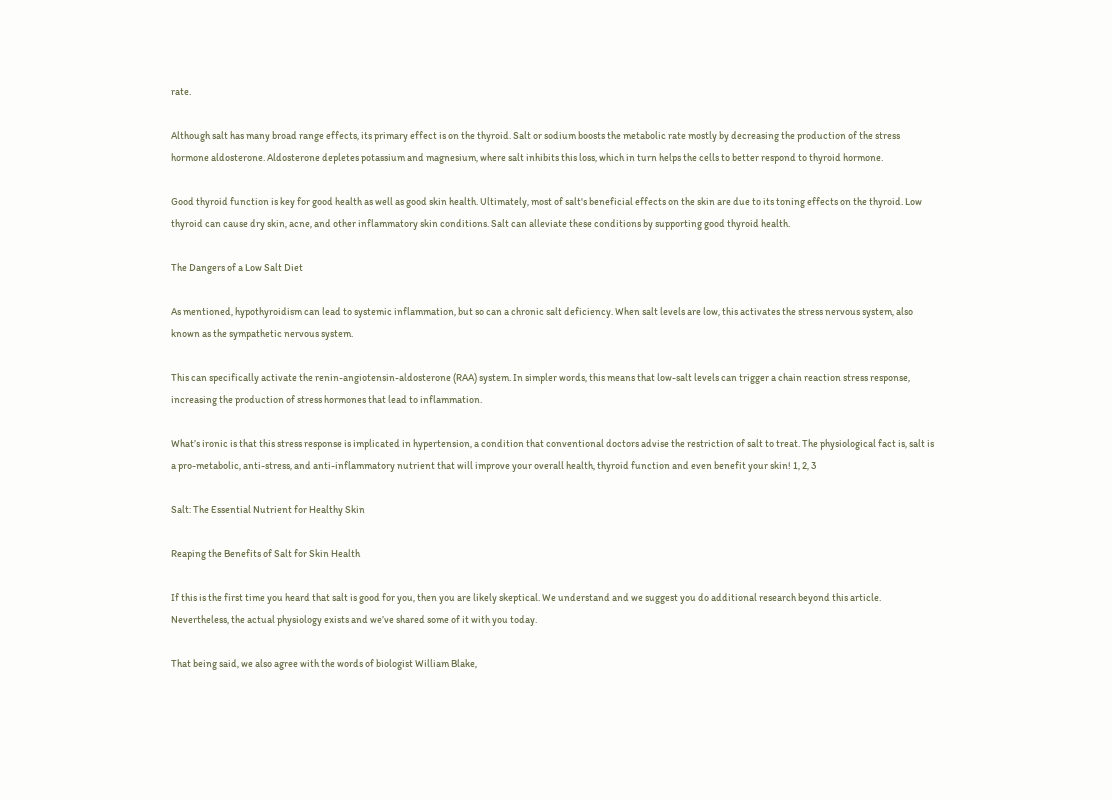rate.

Although salt has many broad range effects, its primary effect is on the thyroid. Salt or sodium boosts the metabolic rate mostly by decreasing the production of the stress hormone aldosterone. Aldosterone depletes potassium and magnesium, where salt inhibits this loss, which in turn helps the cells to better respond to thyroid hormone.

Good thyroid function is key for good health as well as good skin health. Ultimately, most of salt's beneficial effects on the skin are due to its toning effects on the thyroid. Low thyroid can cause dry skin, acne, and other inflammatory skin conditions. Salt can alleviate these conditions by supporting good thyroid health.

The Dangers of a Low Salt Diet

As mentioned, hypothyroidism can lead to systemic inflammation, but so can a chronic salt deficiency. When salt levels are low, this activates the stress nervous system, also known as the sympathetic nervous system.

This can specifically activate the renin-angiotensin-aldosterone (RAA) system. In simpler words, this means that low-salt levels can trigger a chain reaction stress response, increasing the production of stress hormones that lead to inflammation.

What’s ironic is that this stress response is implicated in hypertension, a condition that conventional doctors advise the restriction of salt to treat. The physiological fact is, salt is a pro-metabolic, anti-stress, and anti-inflammatory nutrient that will improve your overall health, thyroid function and even benefit your skin! 1, 2, 3

Salt: The Essential Nutrient for Healthy Skin

Reaping the Benefits of Salt for Skin Health

If this is the first time you heard that salt is good for you, then you are likely skeptical. We understand and we suggest you do additional research beyond this article. Nevertheless, the actual physiology exists and we’ve shared some of it with you today.

That being said, we also agree with the words of biologist William Blake,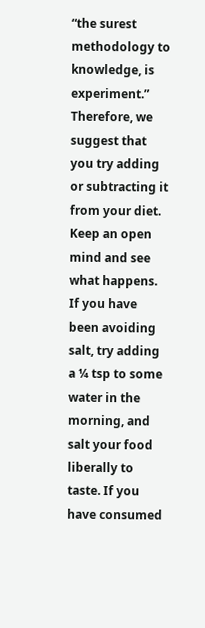“the surest methodology to knowledge, is experiment.” Therefore, we suggest that you try adding or subtracting it from your diet. Keep an open mind and see what happens. If you have been avoiding salt, try adding a ¼ tsp to some water in the morning, and salt your food liberally to taste. If you have consumed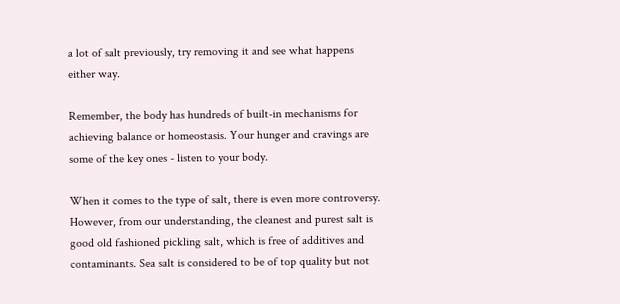a lot of salt previously, try removing it and see what happens either way.

Remember, the body has hundreds of built-in mechanisms for achieving balance or homeostasis. Your hunger and cravings are some of the key ones - listen to your body.

When it comes to the type of salt, there is even more controversy. However, from our understanding, the cleanest and purest salt is good old fashioned pickling salt, which is free of additives and contaminants. Sea salt is considered to be of top quality but not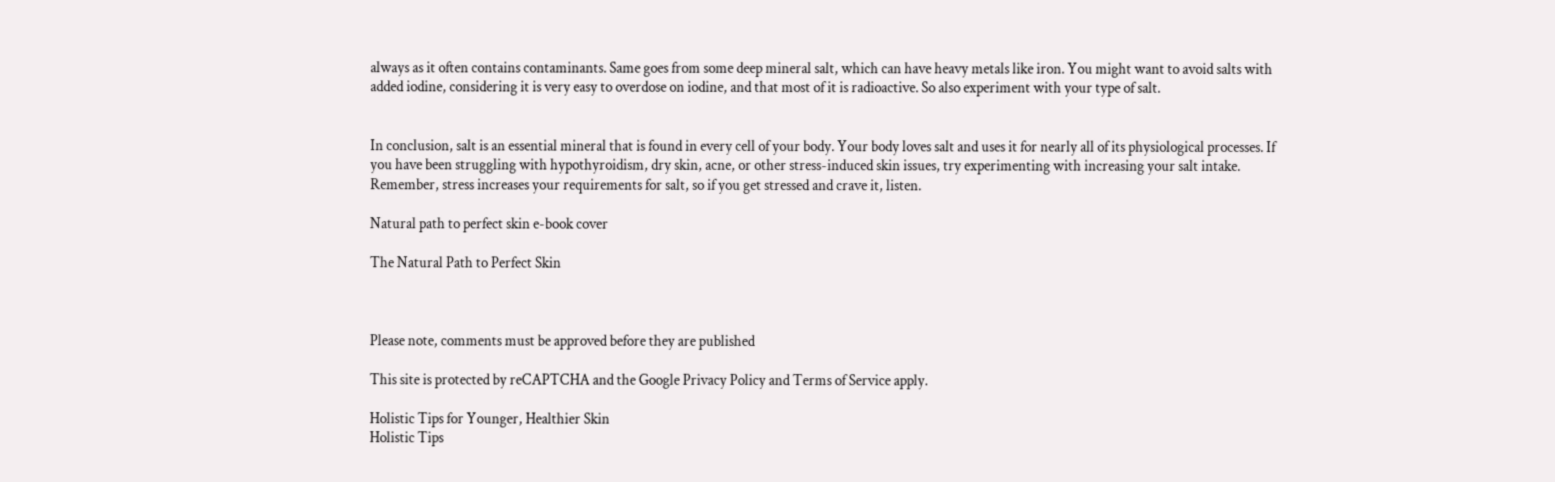always as it often contains contaminants. Same goes from some deep mineral salt, which can have heavy metals like iron. You might want to avoid salts with added iodine, considering it is very easy to overdose on iodine, and that most of it is radioactive. So also experiment with your type of salt.


In conclusion, salt is an essential mineral that is found in every cell of your body. Your body loves salt and uses it for nearly all of its physiological processes. If you have been struggling with hypothyroidism, dry skin, acne, or other stress-induced skin issues, try experimenting with increasing your salt intake. Remember, stress increases your requirements for salt, so if you get stressed and crave it, listen.

Natural path to perfect skin e-book cover

The Natural Path to Perfect Skin



Please note, comments must be approved before they are published

This site is protected by reCAPTCHA and the Google Privacy Policy and Terms of Service apply.

Holistic Tips for Younger, Healthier Skin
Holistic Tips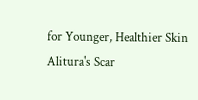for Younger, Healthier Skin
Alitura's Scar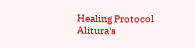Healing Protocol
Alitura's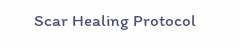Scar Healing Protocol